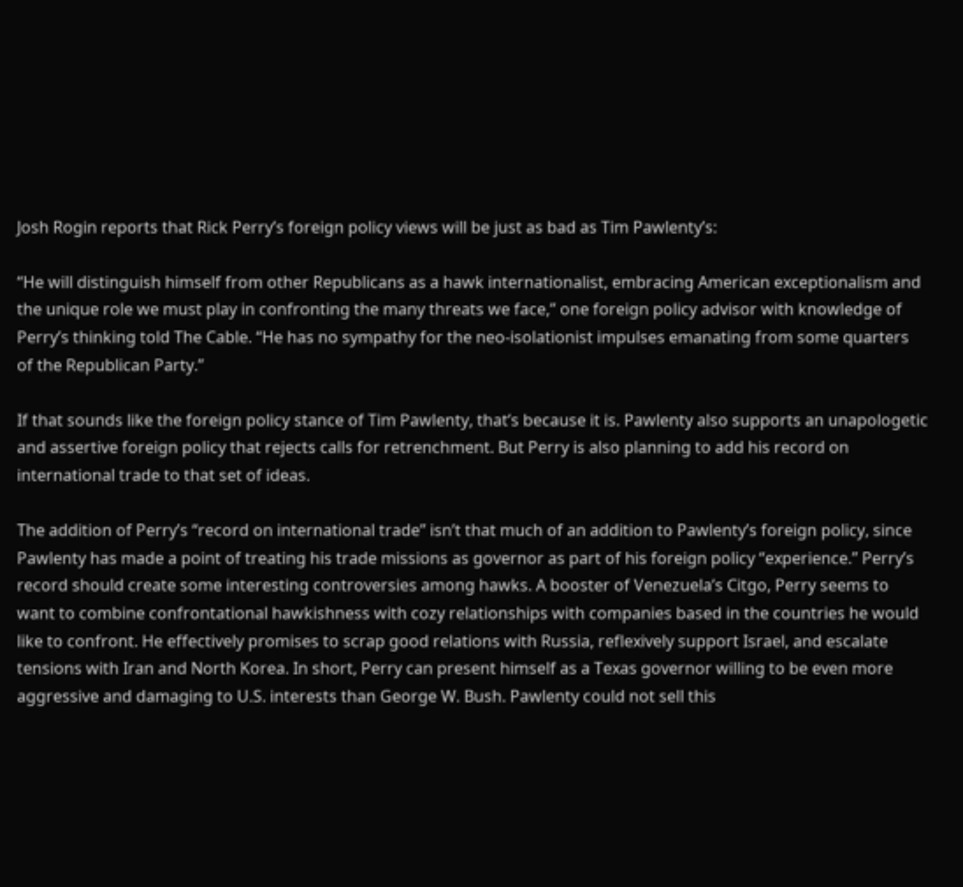Josh Rogin reports that Rick Perry’s foreign policy views will be just as bad as Tim Pawlenty’s:

“He will distinguish himself from other Republicans as a hawk internationalist, embracing American exceptionalism and the unique role we must play in confronting the many threats we face,” one foreign policy advisor with knowledge of Perry’s thinking told The Cable. “He has no sympathy for the neo-isolationist impulses emanating from some quarters of the Republican Party.”

If that sounds like the foreign policy stance of Tim Pawlenty, that’s because it is. Pawlenty also supports an unapologetic and assertive foreign policy that rejects calls for retrenchment. But Perry is also planning to add his record on international trade to that set of ideas.

The addition of Perry’s “record on international trade” isn’t that much of an addition to Pawlenty’s foreign policy, since Pawlenty has made a point of treating his trade missions as governor as part of his foreign policy “experience.” Perry’s record should create some interesting controversies among hawks. A booster of Venezuela’s Citgo, Perry seems to want to combine confrontational hawkishness with cozy relationships with companies based in the countries he would like to confront. He effectively promises to scrap good relations with Russia, reflexively support Israel, and escalate tensions with Iran and North Korea. In short, Perry can present himself as a Texas governor willing to be even more aggressive and damaging to U.S. interests than George W. Bush. Pawlenty could not sell this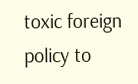toxic foreign policy to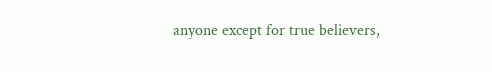anyone except for true believers,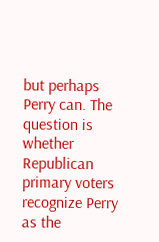but perhaps Perry can. The question is whether Republican primary voters recognize Perry as the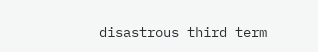disastrous third term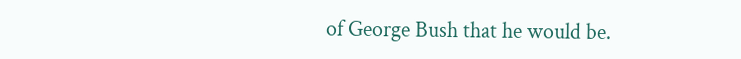of George Bush that he would be.